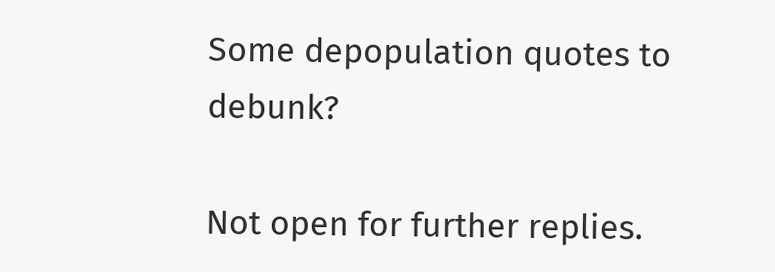Some depopulation quotes to debunk?

Not open for further replies.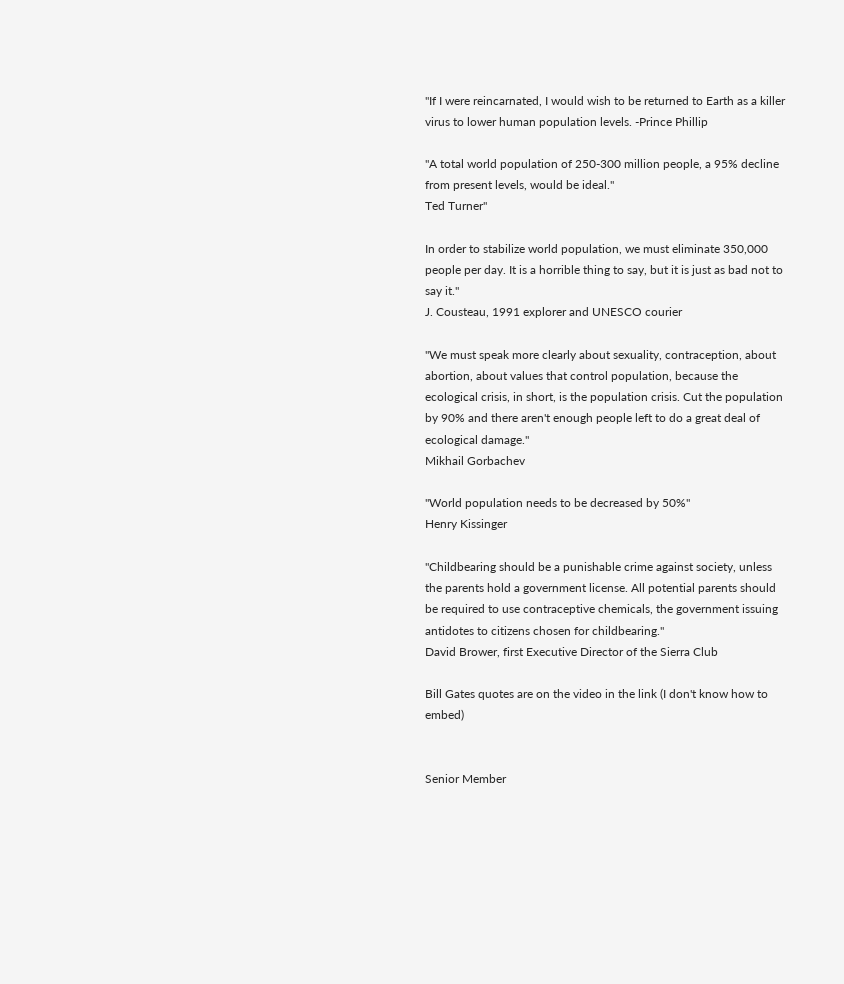"If I were reincarnated, I would wish to be returned to Earth as a killer virus to lower human population levels. -Prince Phillip

"A total world population of 250-300 million people, a 95% decline from present levels, would be ideal."
Ted Turner"

In order to stabilize world population, we must eliminate 350,000 people per day. It is a horrible thing to say, but it is just as bad not to say it."
J. Cousteau, 1991 explorer and UNESCO courier

"We must speak more clearly about sexuality, contraception, about abortion, about values that control population, because the ecological crisis, in short, is the population crisis. Cut the population by 90% and there aren't enough people left to do a great deal of ecological damage."
Mikhail Gorbachev

"World population needs to be decreased by 50%"
Henry Kissinger

"Childbearing should be a punishable crime against society, unless the parents hold a government license. All potential parents should be required to use contraceptive chemicals, the government issuing antidotes to citizens chosen for childbearing."
David Brower, first Executive Director of the Sierra Club

Bill Gates quotes are on the video in the link (I don't know how to embed)


Senior Member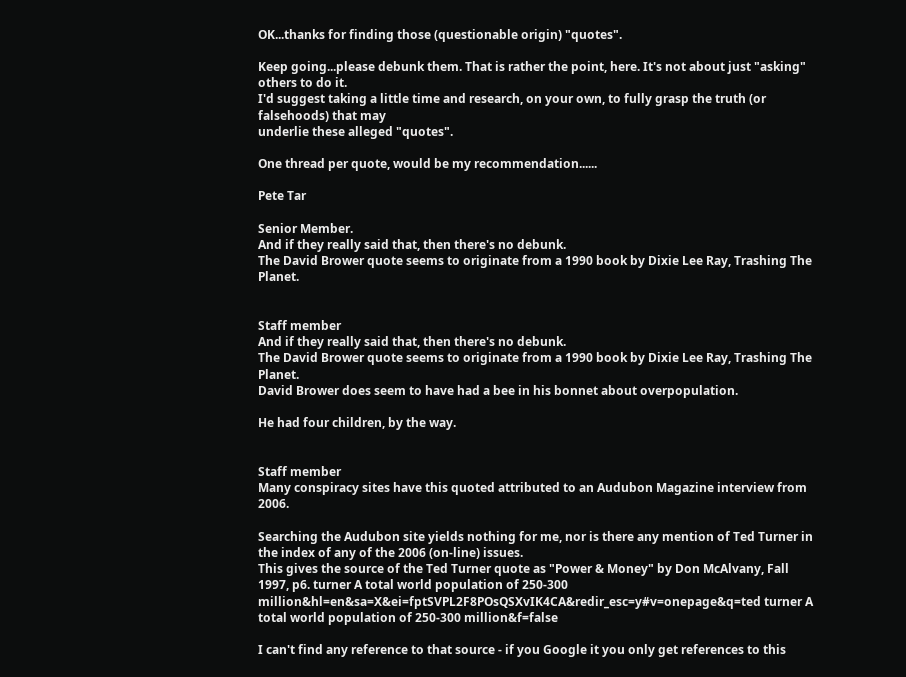OK...thanks for finding those (questionable origin) "quotes".

Keep going...please debunk them. That is rather the point, here. It's not about just "asking" others to do it.
I'd suggest taking a little time and research, on your own, to fully grasp the truth (or falsehoods) that may
underlie these alleged "quotes".

One thread per quote, would be my recommendation......

Pete Tar

Senior Member.
And if they really said that, then there's no debunk.
The David Brower quote seems to originate from a 1990 book by Dixie Lee Ray, Trashing The Planet.


Staff member
And if they really said that, then there's no debunk.
The David Brower quote seems to originate from a 1990 book by Dixie Lee Ray, Trashing The Planet.
David Brower does seem to have had a bee in his bonnet about overpopulation.

He had four children, by the way.


Staff member
Many conspiracy sites have this quoted attributed to an Audubon Magazine interview from 2006.

Searching the Audubon site yields nothing for me, nor is there any mention of Ted Turner in the index of any of the 2006 (on-line) issues.
This gives the source of the Ted Turner quote as "Power & Money" by Don McAlvany, Fall 1997, p6. turner A total world population of 250-300 million&hl=en&sa=X&ei=fptSVPL2F8POsQSXvIK4CA&redir_esc=y#v=onepage&q=ted turner A total world population of 250-300 million&f=false

I can't find any reference to that source - if you Google it you only get references to this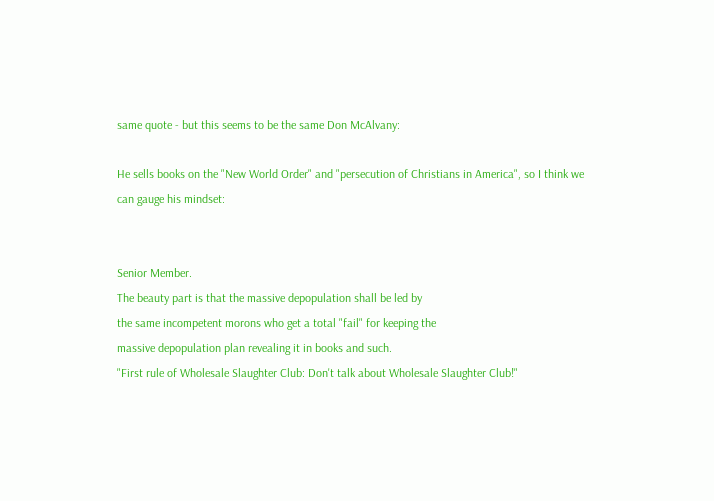same quote - but this seems to be the same Don McAlvany:

He sells books on the "New World Order" and "persecution of Christians in America", so I think we can gauge his mindset:


Senior Member.
The beauty part is that the massive depopulation shall be led by
the same incompetent morons who get a total "fail" for keeping the
massive depopulation plan revealing it in books and such.
"First rule of Wholesale Slaughter Club: Don't talk about Wholesale Slaughter Club!"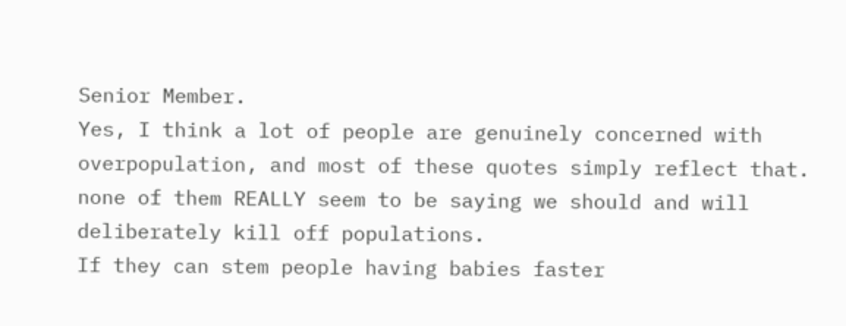Senior Member.
Yes, I think a lot of people are genuinely concerned with overpopulation, and most of these quotes simply reflect that.
none of them REALLY seem to be saying we should and will deliberately kill off populations.
If they can stem people having babies faster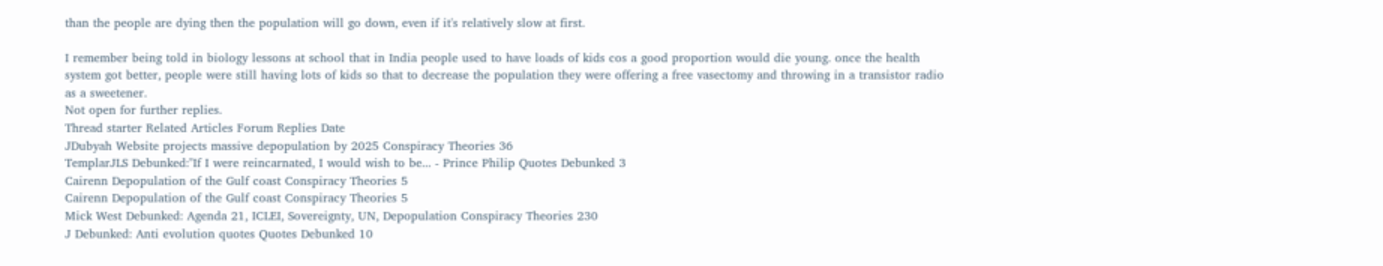than the people are dying then the population will go down, even if it's relatively slow at first.

I remember being told in biology lessons at school that in India people used to have loads of kids cos a good proportion would die young. once the health system got better, people were still having lots of kids so that to decrease the population they were offering a free vasectomy and throwing in a transistor radio as a sweetener.
Not open for further replies.
Thread starter Related Articles Forum Replies Date
JDubyah Website projects massive depopulation by 2025 Conspiracy Theories 36
TemplarJLS Debunked:"If I were reincarnated, I would wish to be... - Prince Philip Quotes Debunked 3
Cairenn Depopulation of the Gulf coast Conspiracy Theories 5
Cairenn Depopulation of the Gulf coast Conspiracy Theories 5
Mick West Debunked: Agenda 21, ICLEI, Sovereignty, UN, Depopulation Conspiracy Theories 230
J Debunked: Anti evolution quotes Quotes Debunked 10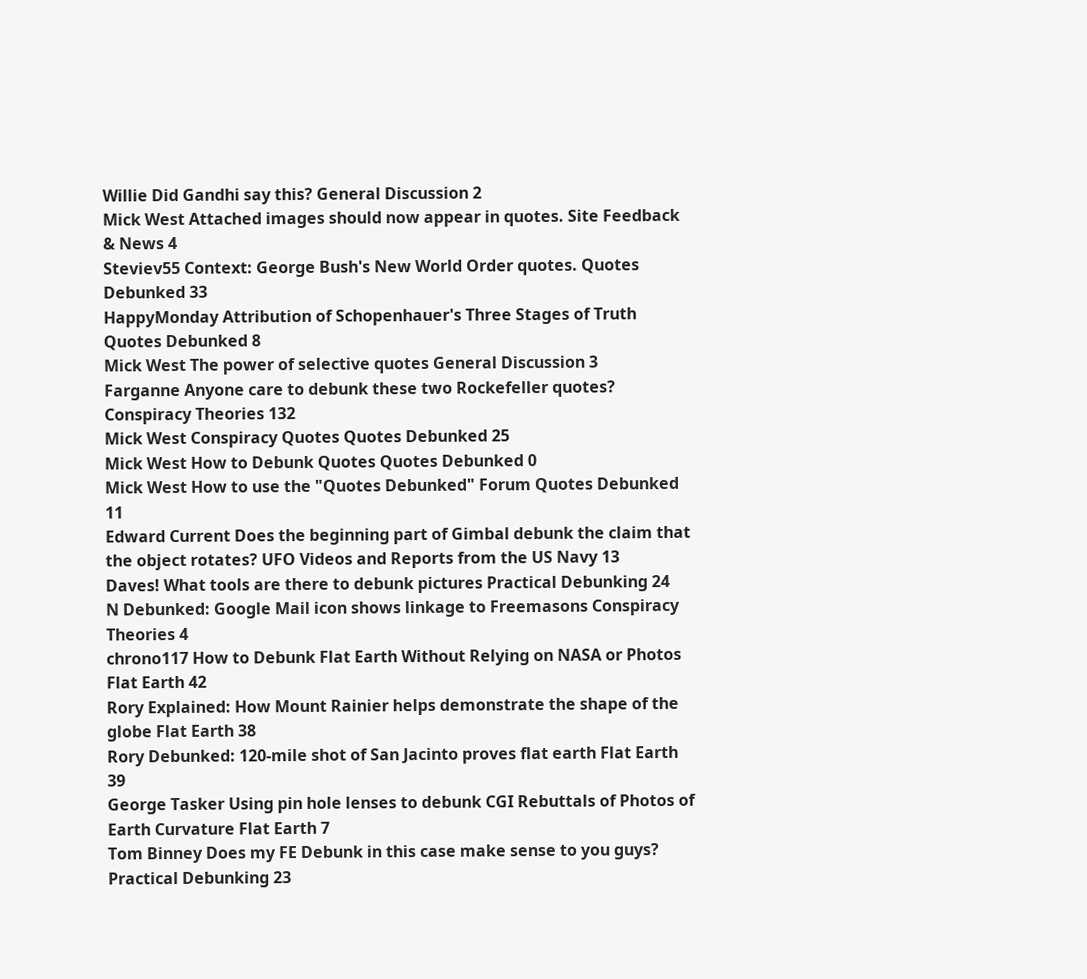Willie Did Gandhi say this? General Discussion 2
Mick West Attached images should now appear in quotes. Site Feedback & News 4
Steviev55 Context: George Bush's New World Order quotes. Quotes Debunked 33
HappyMonday Attribution of Schopenhauer's Three Stages of Truth Quotes Debunked 8
Mick West The power of selective quotes General Discussion 3
Farganne Anyone care to debunk these two Rockefeller quotes? Conspiracy Theories 132
Mick West Conspiracy Quotes Quotes Debunked 25
Mick West How to Debunk Quotes Quotes Debunked 0
Mick West How to use the "Quotes Debunked" Forum Quotes Debunked 11
Edward Current Does the beginning part of Gimbal debunk the claim that the object rotates? UFO Videos and Reports from the US Navy 13
Daves! What tools are there to debunk pictures Practical Debunking 24
N Debunked: Google Mail icon shows linkage to Freemasons Conspiracy Theories 4
chrono117 How to Debunk Flat Earth Without Relying on NASA or Photos Flat Earth 42
Rory Explained: How Mount Rainier helps demonstrate the shape of the globe Flat Earth 38
Rory Debunked: 120-mile shot of San Jacinto proves flat earth Flat Earth 39
George Tasker Using pin hole lenses to debunk CGI Rebuttals of Photos of Earth Curvature Flat Earth 7
Tom Binney Does my FE Debunk in this case make sense to you guys? Practical Debunking 23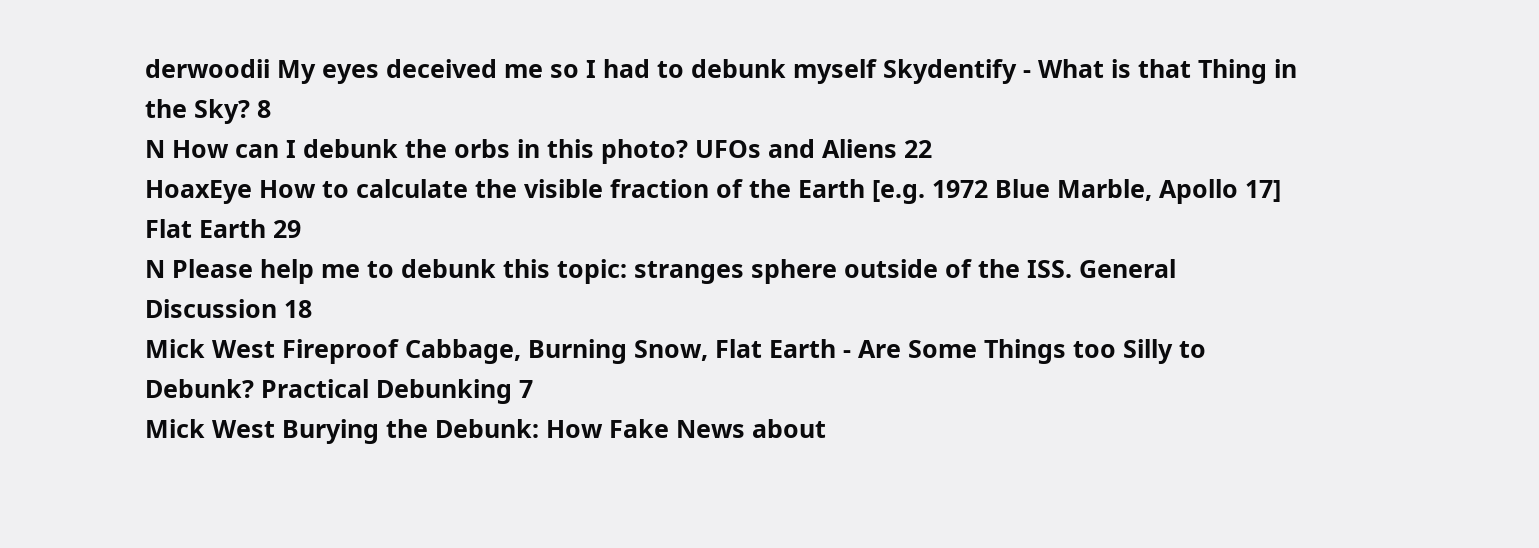derwoodii My eyes deceived me so I had to debunk myself Skydentify - What is that Thing in the Sky? 8
N How can I debunk the orbs in this photo? UFOs and Aliens 22
HoaxEye How to calculate the visible fraction of the Earth [e.g. 1972 Blue Marble, Apollo 17] Flat Earth 29
N Please help me to debunk this topic: stranges sphere outside of the ISS. General Discussion 18
Mick West Fireproof Cabbage, Burning Snow, Flat Earth - Are Some Things too Silly to Debunk? Practical Debunking 7
Mick West Burying the Debunk: How Fake News about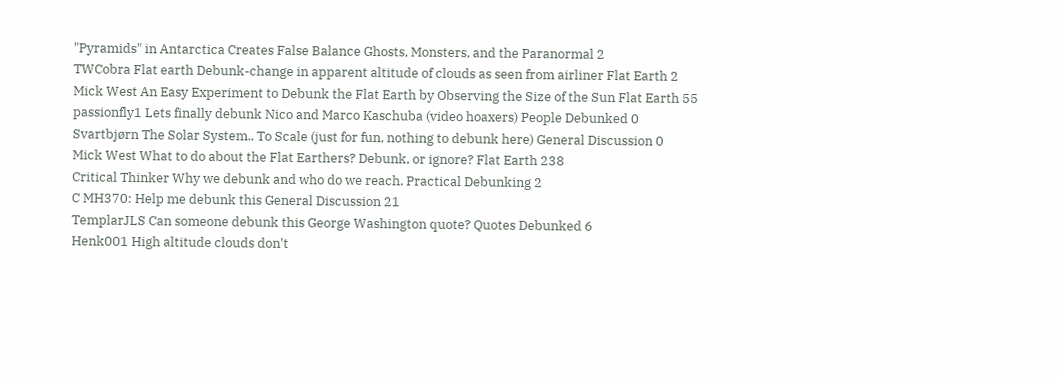"Pyramids" in Antarctica Creates False Balance Ghosts, Monsters, and the Paranormal 2
TWCobra Flat earth Debunk-change in apparent altitude of clouds as seen from airliner Flat Earth 2
Mick West An Easy Experiment to Debunk the Flat Earth by Observing the Size of the Sun Flat Earth 55
passionfly1 Lets finally debunk Nico and Marco Kaschuba (video hoaxers) People Debunked 0
Svartbjørn The Solar System.. To Scale (just for fun, nothing to debunk here) General Discussion 0
Mick West What to do about the Flat Earthers? Debunk, or ignore? Flat Earth 238
Critical Thinker Why we debunk and who do we reach. Practical Debunking 2
C MH370: Help me debunk this General Discussion 21
TemplarJLS Can someone debunk this George Washington quote? Quotes Debunked 6
Henk001 High altitude clouds don't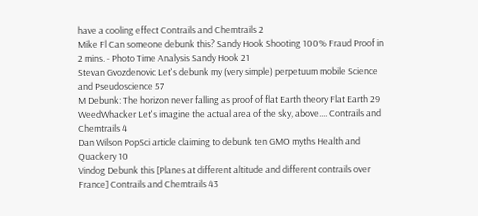have a cooling effect Contrails and Chemtrails 2
Mike Fl Can someone debunk this? Sandy Hook Shooting 100% Fraud Proof in 2 mins. - Photo Time Analysis Sandy Hook 21
Stevan Gvozdenovic Let's debunk my (very simple) perpetuum mobile Science and Pseudoscience 57
M Debunk: The horizon never falling as proof of flat Earth theory Flat Earth 29
WeedWhacker Let's imagine the actual area of the sky, above.... Contrails and Chemtrails 4
Dan Wilson PopSci article claiming to debunk ten GMO myths Health and Quackery 10
Vindog Debunk this [Planes at different altitude and different contrails over France] Contrails and Chemtrails 43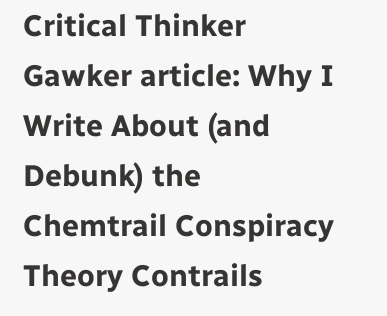Critical Thinker Gawker article: Why I Write About (and Debunk) the Chemtrail Conspiracy Theory Contrails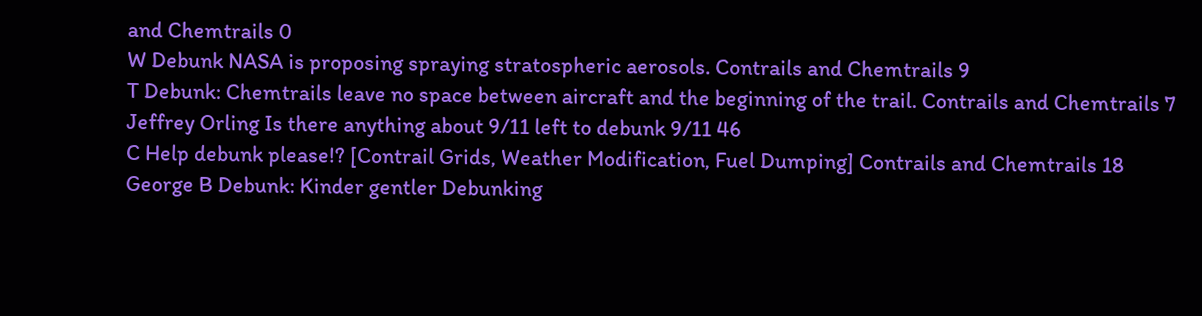and Chemtrails 0
W Debunk NASA is proposing spraying stratospheric aerosols. Contrails and Chemtrails 9
T Debunk: Chemtrails leave no space between aircraft and the beginning of the trail. Contrails and Chemtrails 7
Jeffrey Orling Is there anything about 9/11 left to debunk 9/11 46
C Help debunk please!? [Contrail Grids, Weather Modification, Fuel Dumping] Contrails and Chemtrails 18
George B Debunk: Kinder gentler Debunking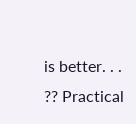is better. . . ?? Practical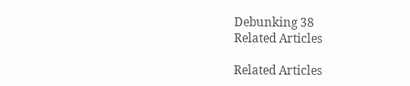Debunking 38
Related Articles

Related Articles